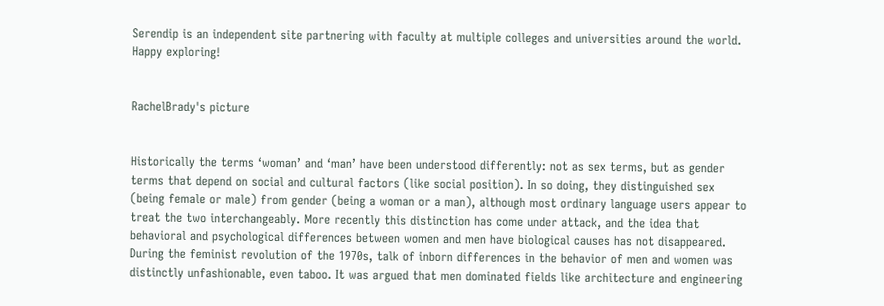Serendip is an independent site partnering with faculty at multiple colleges and universities around the world. Happy exploring!


RachelBrady's picture


Historically the terms ‘woman’ and ‘man’ have been understood differently: not as sex terms, but as gender terms that depend on social and cultural factors (like social position). In so doing, they distinguished sex (being female or male) from gender (being a woman or a man), although most ordinary language users appear to treat the two interchangeably. More recently this distinction has come under attack, and the idea that behavioral and psychological differences between women and men have biological causes has not disappeared. During the feminist revolution of the 1970s, talk of inborn differences in the behavior of men and women was distinctly unfashionable, even taboo. It was argued that men dominated fields like architecture and engineering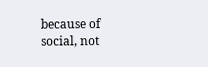because of social, not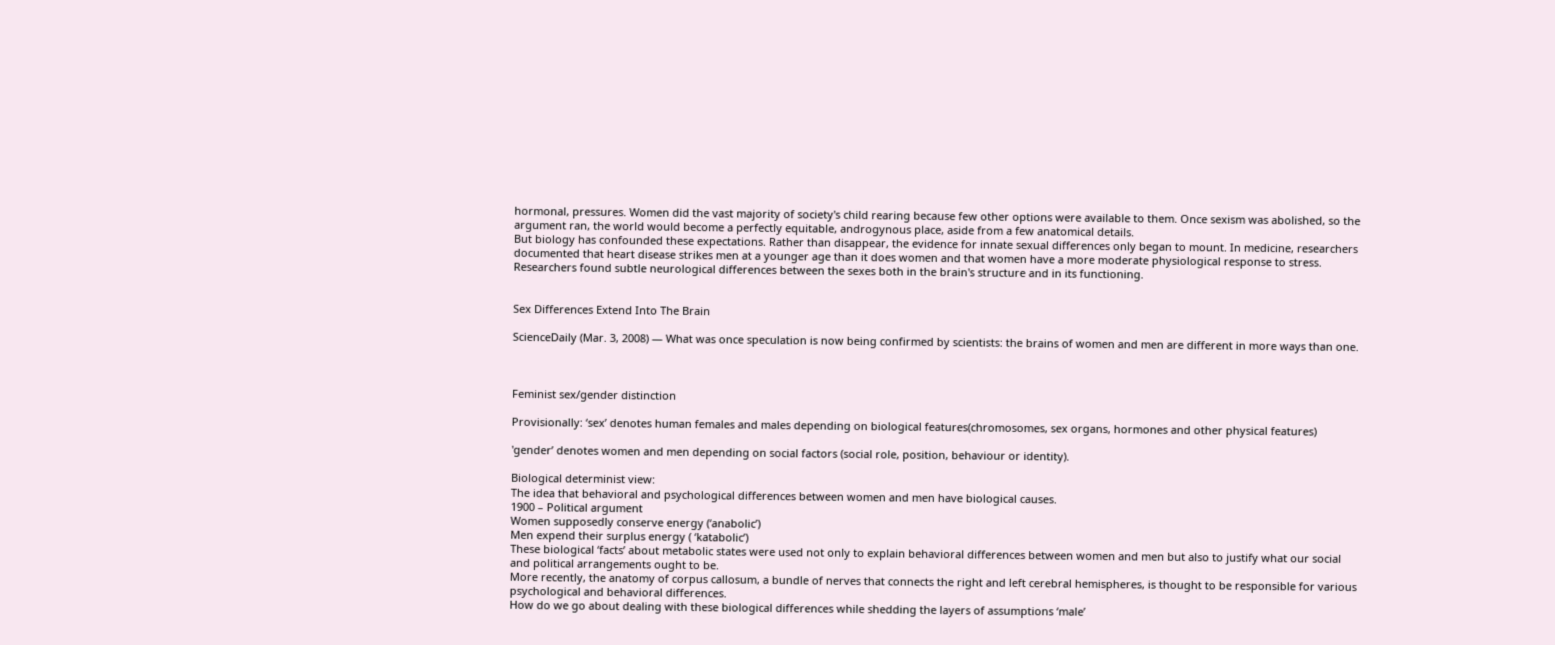hormonal, pressures. Women did the vast majority of society's child rearing because few other options were available to them. Once sexism was abolished, so the argument ran, the world would become a perfectly equitable, androgynous place, aside from a few anatomical details.
But biology has confounded these expectations. Rather than disappear, the evidence for innate sexual differences only began to mount. In medicine, researchers documented that heart disease strikes men at a younger age than it does women and that women have a more moderate physiological response to stress. Researchers found subtle neurological differences between the sexes both in the brain's structure and in its functioning.


Sex Differences Extend Into The Brain

ScienceDaily (Mar. 3, 2008) — What was once speculation is now being confirmed by scientists: the brains of women and men are different in more ways than one.



Feminist sex/gender distinction

Provisionally: ‘sex’ denotes human females and males depending on biological features(chromosomes, sex organs, hormones and other physical features)

'gender’ denotes women and men depending on social factors (social role, position, behaviour or identity).

Biological determinist view:
The idea that behavioral and psychological differences between women and men have biological causes.
1900 – Political argument
Women supposedly conserve energy (‘anabolic’)
Men expend their surplus energy ( ‘katabolic’)
These biological ‘facts’ about metabolic states were used not only to explain behavioral differences between women and men but also to justify what our social and political arrangements ought to be.
More recently, the anatomy of corpus callosum, a bundle of nerves that connects the right and left cerebral hemispheres, is thought to be responsible for various psychological and behavioral differences.
How do we go about dealing with these biological differences while shedding the layers of assumptions ‘male’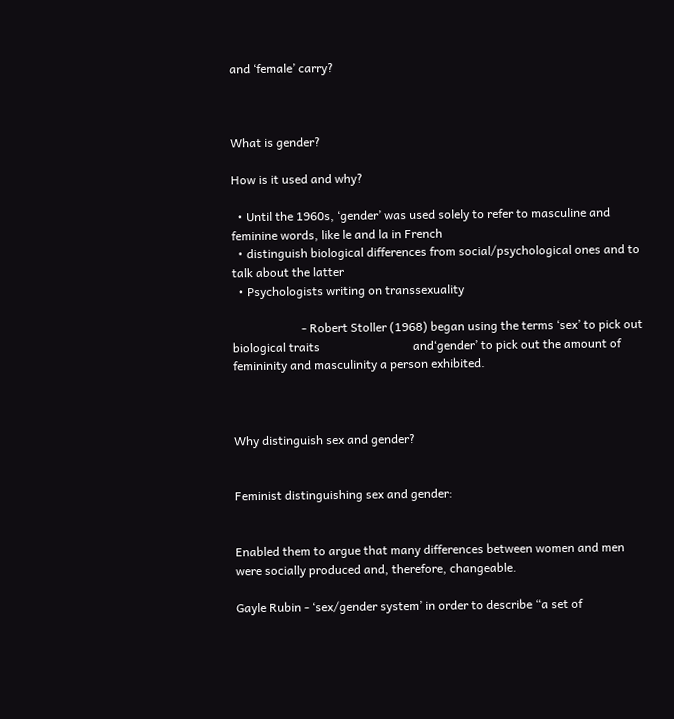and ‘female’ carry?



What is gender?

How is it used and why?

  • Until the 1960s, ‘gender’ was used solely to refer to masculine and feminine words, like le and la in French
  • distinguish biological differences from social/psychological ones and to talk about the latter
  • Psychologists writing on transsexuality

                       - Robert Stoller (1968) began using the terms ‘sex’ to pick out biological traits                               and‘gender’ to pick out the amount of femininity and masculinity a person exhibited.



Why distinguish sex and gender?


Feminist distinguishing sex and gender:


Enabled them to argue that many differences between women and men were socially produced and, therefore, changeable.

Gayle Rubin - ‘sex/gender system’ in order to describe “a set of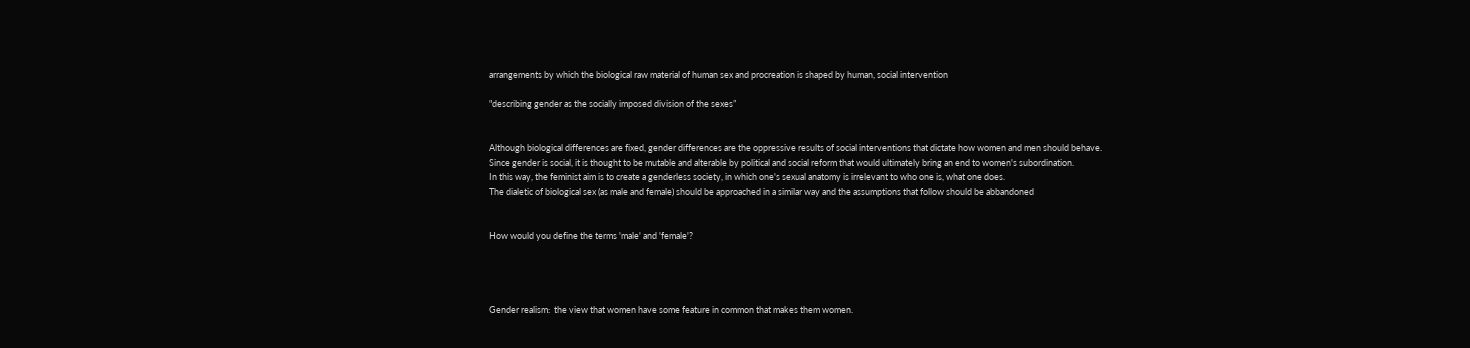arrangements by which the biological raw material of human sex and procreation is shaped by human, social intervention

"describing gender as the socially imposed division of the sexes”


Although biological differences are fixed, gender differences are the oppressive results of social interventions that dictate how women and men should behave.
Since gender is social, it is thought to be mutable and alterable by political and social reform that would ultimately bring an end to women's subordination.
In this way, the feminist aim is to create a genderless society, in which one's sexual anatomy is irrelevant to who one is, what one does.
The dialetic of biological sex (as male and female) should be approached in a similar way and the assumptions that follow should be abbandoned


How would you define the terms 'male' and 'female'?




Gender realism:  the view that women have some feature in common that makes them women.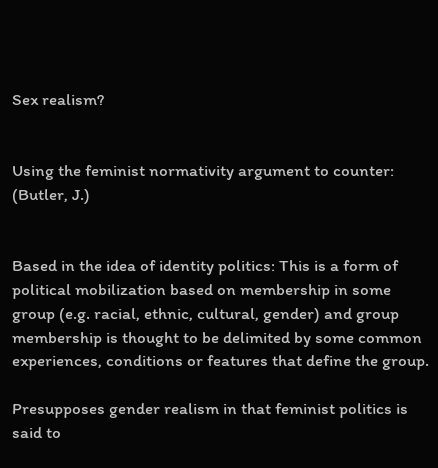Sex realism?


Using the feminist normativity argument to counter: (Butler, J.)


Based in the idea of identity politics: This is a form of political mobilization based on membership in some group (e.g. racial, ethnic, cultural, gender) and group membership is thought to be delimited by some common experiences, conditions or features that define the group.

Presupposes gender realism in that feminist politics is said to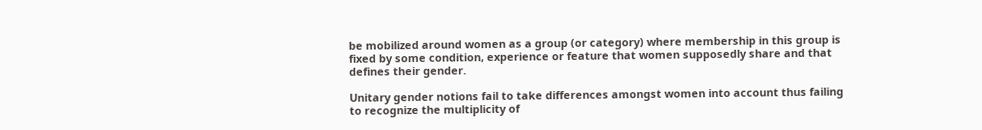be mobilized around women as a group (or category) where membership in this group is fixed by some condition, experience or feature that women supposedly share and that defines their gender.

Unitary gender notions fail to take differences amongst women into account thus failing to recognize the multiplicity of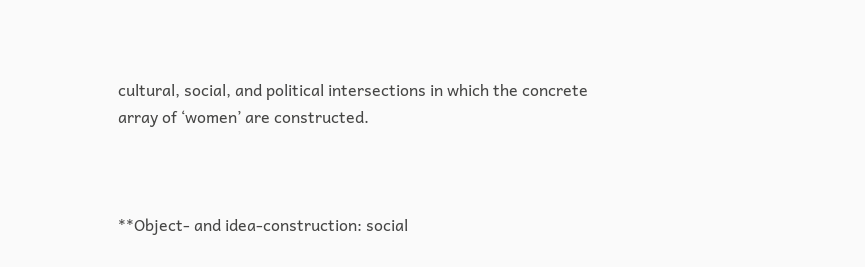cultural, social, and political intersections in which the concrete array of ‘women’ are constructed.



**Object- and idea-construction: social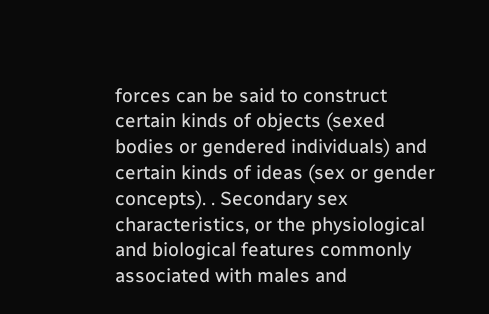forces can be said to construct certain kinds of objects (sexed bodies or gendered individuals) and certain kinds of ideas (sex or gender concepts). . Secondary sex characteristics, or the physiological and biological features commonly associated with males and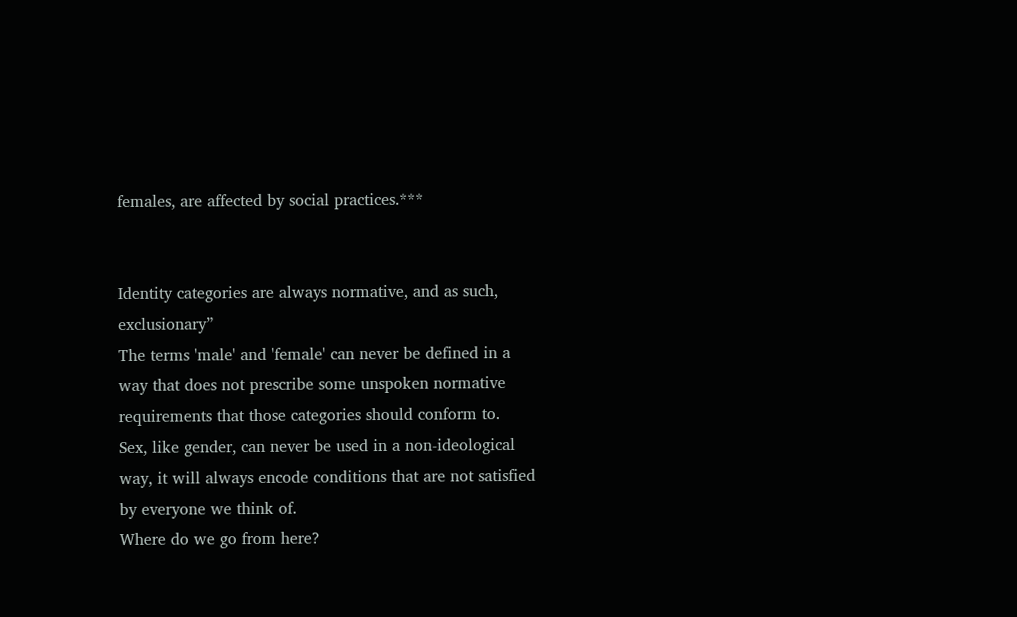females, are affected by social practices.***


Identity categories are always normative, and as such, exclusionary”
The terms 'male' and 'female' can never be defined in a way that does not prescribe some unspoken normative requirements that those categories should conform to.
Sex, like gender, can never be used in a non-ideological way, it will always encode conditions that are not satisfied by everyone we think of.
Where do we go from here?